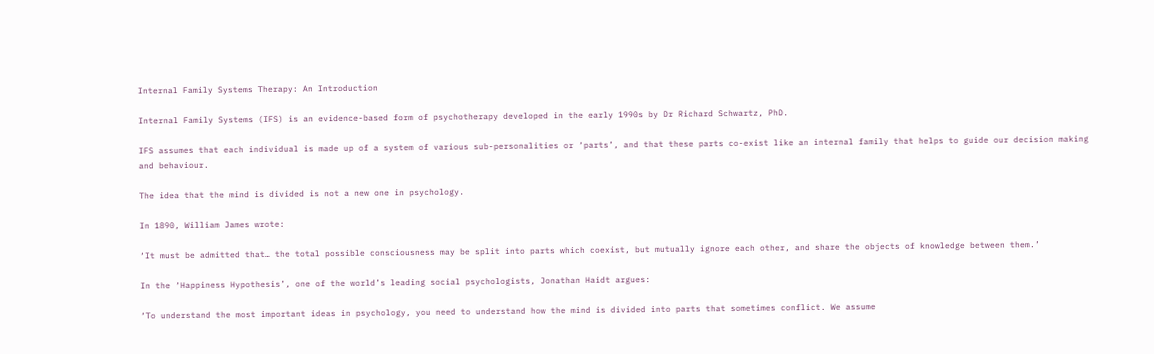Internal Family Systems Therapy: An Introduction

Internal Family Systems (IFS) is an evidence-based form of psychotherapy developed in the early 1990s by Dr Richard Schwartz, PhD.

IFS assumes that each individual is made up of a system of various sub-personalities or ‘parts’, and that these parts co-exist like an internal family that helps to guide our decision making and behaviour.

The idea that the mind is divided is not a new one in psychology.

In 1890, William James wrote:

‘It must be admitted that… the total possible consciousness may be split into parts which coexist, but mutually ignore each other, and share the objects of knowledge between them.’

In the ‘Happiness Hypothesis’, one of the world’s leading social psychologists, Jonathan Haidt argues:

‘To understand the most important ideas in psychology, you need to understand how the mind is divided into parts that sometimes conflict. We assume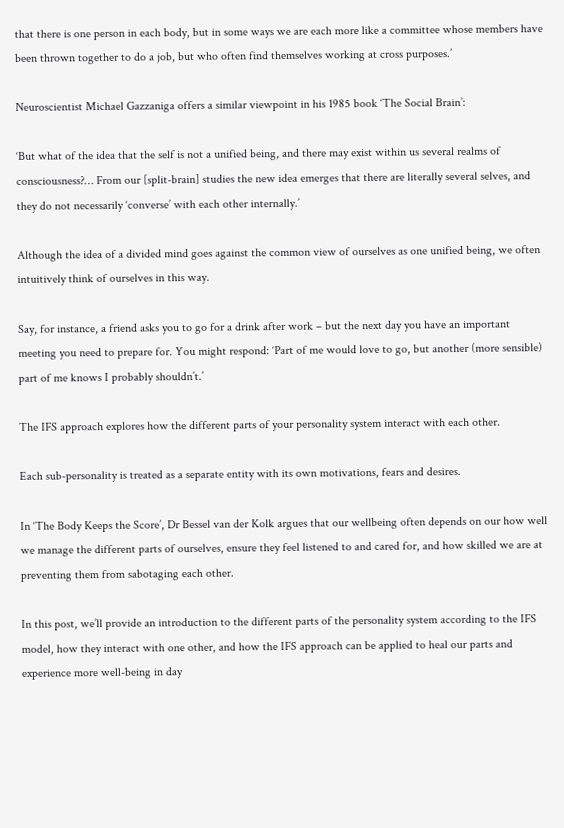that there is one person in each body, but in some ways we are each more like a committee whose members have been thrown together to do a job, but who often find themselves working at cross purposes.’

Neuroscientist Michael Gazzaniga offers a similar viewpoint in his 1985 book ‘The Social Brain’:

‘But what of the idea that the self is not a unified being, and there may exist within us several realms of consciousness?… From our [split-brain] studies the new idea emerges that there are literally several selves, and they do not necessarily ‘converse’ with each other internally.’

Although the idea of a divided mind goes against the common view of ourselves as one unified being, we often intuitively think of ourselves in this way.

Say, for instance, a friend asks you to go for a drink after work – but the next day you have an important meeting you need to prepare for. You might respond: ‘Part of me would love to go, but another (more sensible) part of me knows I probably shouldn’t.’

The IFS approach explores how the different parts of your personality system interact with each other.

Each sub-personality is treated as a separate entity with its own motivations, fears and desires.

In ‘The Body Keeps the Score’, Dr Bessel van der Kolk argues that our wellbeing often depends on our how well we manage the different parts of ourselves, ensure they feel listened to and cared for, and how skilled we are at preventing them from sabotaging each other.

In this post, we’ll provide an introduction to the different parts of the personality system according to the IFS model, how they interact with one other, and how the IFS approach can be applied to heal our parts and experience more well-being in day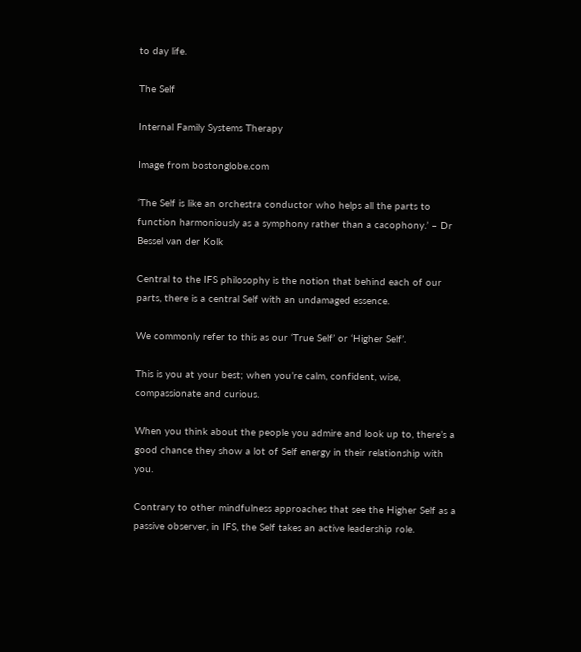to day life.

The Self

Internal Family Systems Therapy

Image from bostonglobe.com

‘The Self is like an orchestra conductor who helps all the parts to function harmoniously as a symphony rather than a cacophony.’ – Dr Bessel van der Kolk

Central to the IFS philosophy is the notion that behind each of our parts, there is a central Self with an undamaged essence.

We commonly refer to this as our ‘True Self’ or ‘Higher Self’.

This is you at your best; when you’re calm, confident, wise, compassionate and curious.

When you think about the people you admire and look up to, there’s a good chance they show a lot of Self energy in their relationship with you.

Contrary to other mindfulness approaches that see the Higher Self as a passive observer, in IFS, the Self takes an active leadership role.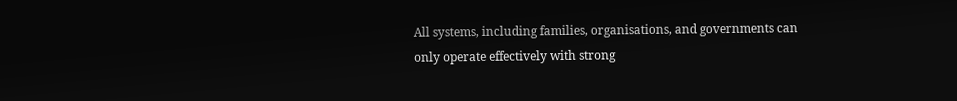All systems, including families, organisations, and governments can only operate effectively with strong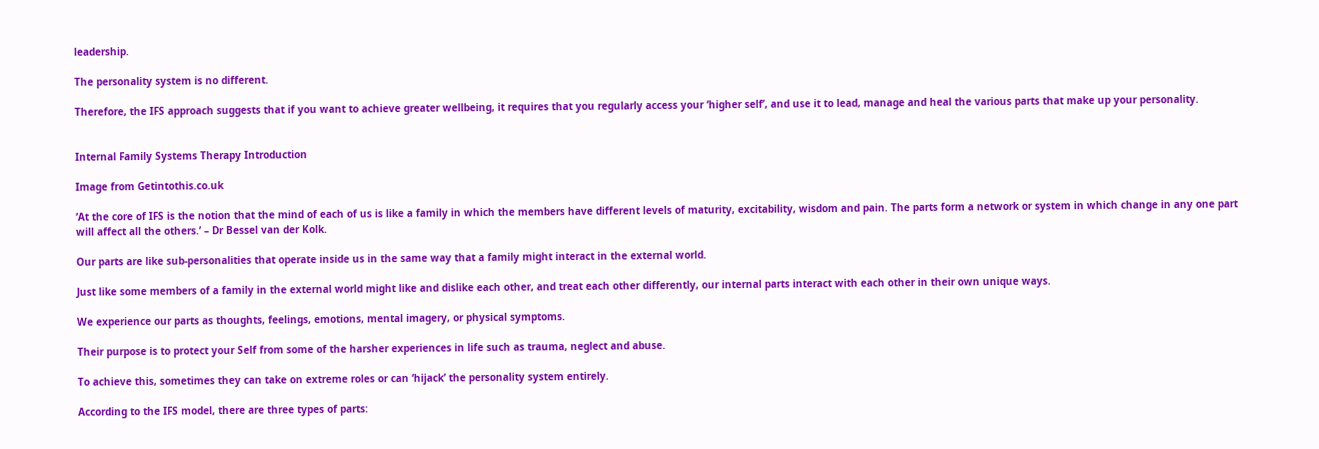leadership.

The personality system is no different.

Therefore, the IFS approach suggests that if you want to achieve greater wellbeing, it requires that you regularly access your ‘higher self’, and use it to lead, manage and heal the various parts that make up your personality.


Internal Family Systems Therapy Introduction

Image from Getintothis.co.uk

‘At the core of IFS is the notion that the mind of each of us is like a family in which the members have different levels of maturity, excitability, wisdom and pain. The parts form a network or system in which change in any one part will affect all the others.’ – Dr Bessel van der Kolk.

Our parts are like sub-personalities that operate inside us in the same way that a family might interact in the external world.

Just like some members of a family in the external world might like and dislike each other, and treat each other differently, our internal parts interact with each other in their own unique ways.

We experience our parts as thoughts, feelings, emotions, mental imagery, or physical symptoms.

Their purpose is to protect your Self from some of the harsher experiences in life such as trauma, neglect and abuse.

To achieve this, sometimes they can take on extreme roles or can ‘hijack’ the personality system entirely.

According to the IFS model, there are three types of parts: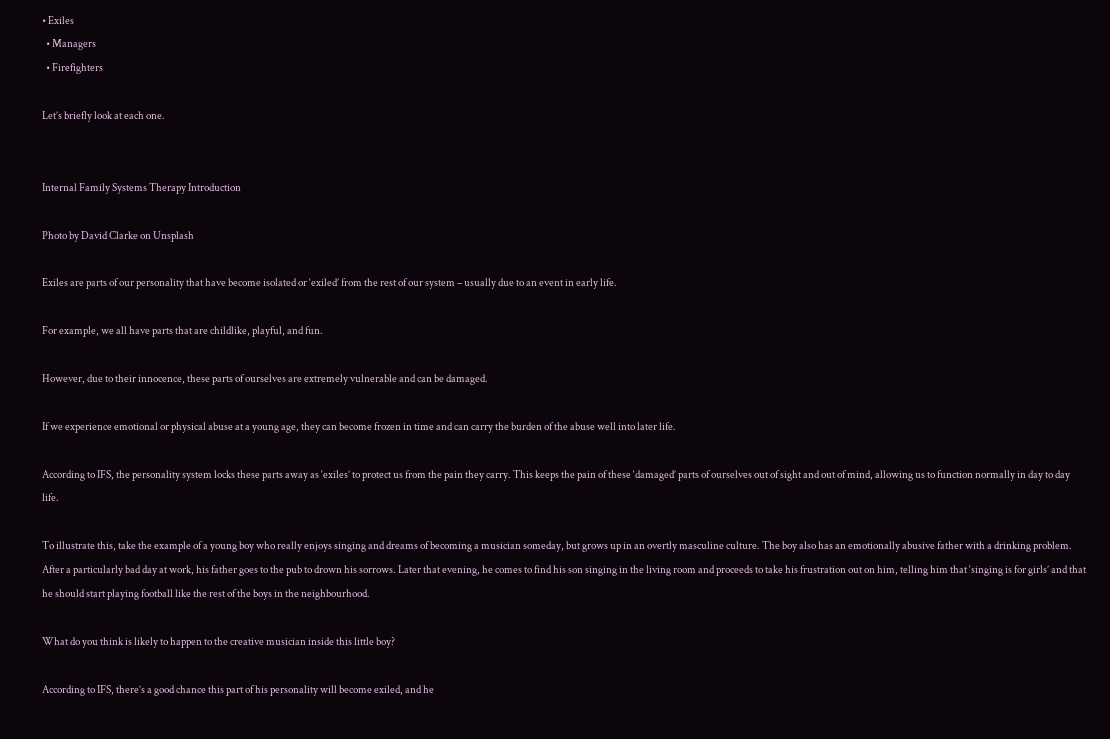• Exiles
  • Managers
  • Firefighters

Let’s briefly look at each one.


Internal Family Systems Therapy Introduction

Photo by David Clarke on Unsplash

Exiles are parts of our personality that have become isolated or ‘exiled’ from the rest of our system – usually due to an event in early life.

For example, we all have parts that are childlike, playful, and fun.

However, due to their innocence, these parts of ourselves are extremely vulnerable and can be damaged.

If we experience emotional or physical abuse at a young age, they can become frozen in time and can carry the burden of the abuse well into later life.

According to IFS, the personality system locks these parts away as ‘exiles’ to protect us from the pain they carry. This keeps the pain of these ‘damaged’ parts of ourselves out of sight and out of mind, allowing us to function normally in day to day life.

To illustrate this, take the example of a young boy who really enjoys singing and dreams of becoming a musician someday, but grows up in an overtly masculine culture. The boy also has an emotionally abusive father with a drinking problem. After a particularly bad day at work, his father goes to the pub to drown his sorrows. Later that evening, he comes to find his son singing in the living room and proceeds to take his frustration out on him, telling him that ‘singing is for girls’ and that he should start playing football like the rest of the boys in the neighbourhood.

What do you think is likely to happen to the creative musician inside this little boy?

According to IFS, there’s a good chance this part of his personality will become exiled, and he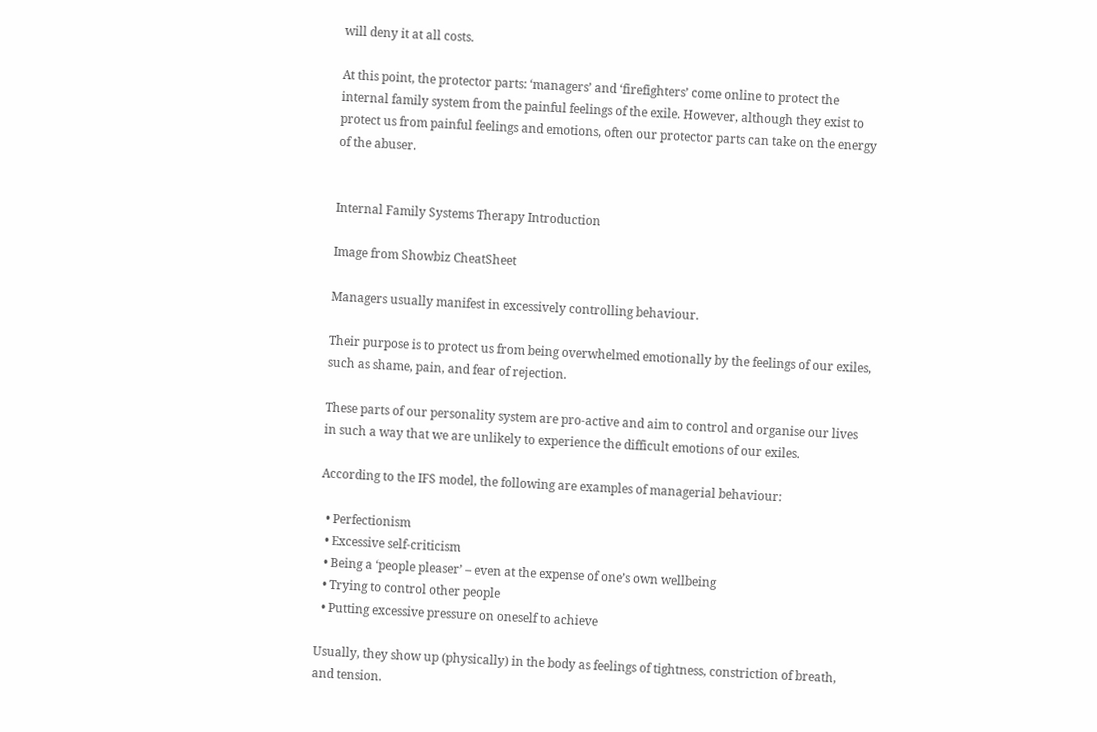will deny it at all costs.

At this point, the protector parts: ‘managers’ and ‘firefighters’ come online to protect the internal family system from the painful feelings of the exile. However, although they exist to protect us from painful feelings and emotions, often our protector parts can take on the energy of the abuser.


Internal Family Systems Therapy Introduction

Image from Showbiz CheatSheet

Managers usually manifest in excessively controlling behaviour.

Their purpose is to protect us from being overwhelmed emotionally by the feelings of our exiles, such as shame, pain, and fear of rejection.

These parts of our personality system are pro-active and aim to control and organise our lives in such a way that we are unlikely to experience the difficult emotions of our exiles.

According to the IFS model, the following are examples of managerial behaviour:

  • Perfectionism
  • Excessive self-criticism
  • Being a ‘people pleaser’ – even at the expense of one’s own wellbeing
  • Trying to control other people
  • Putting excessive pressure on oneself to achieve

Usually, they show up (physically) in the body as feelings of tightness, constriction of breath, and tension.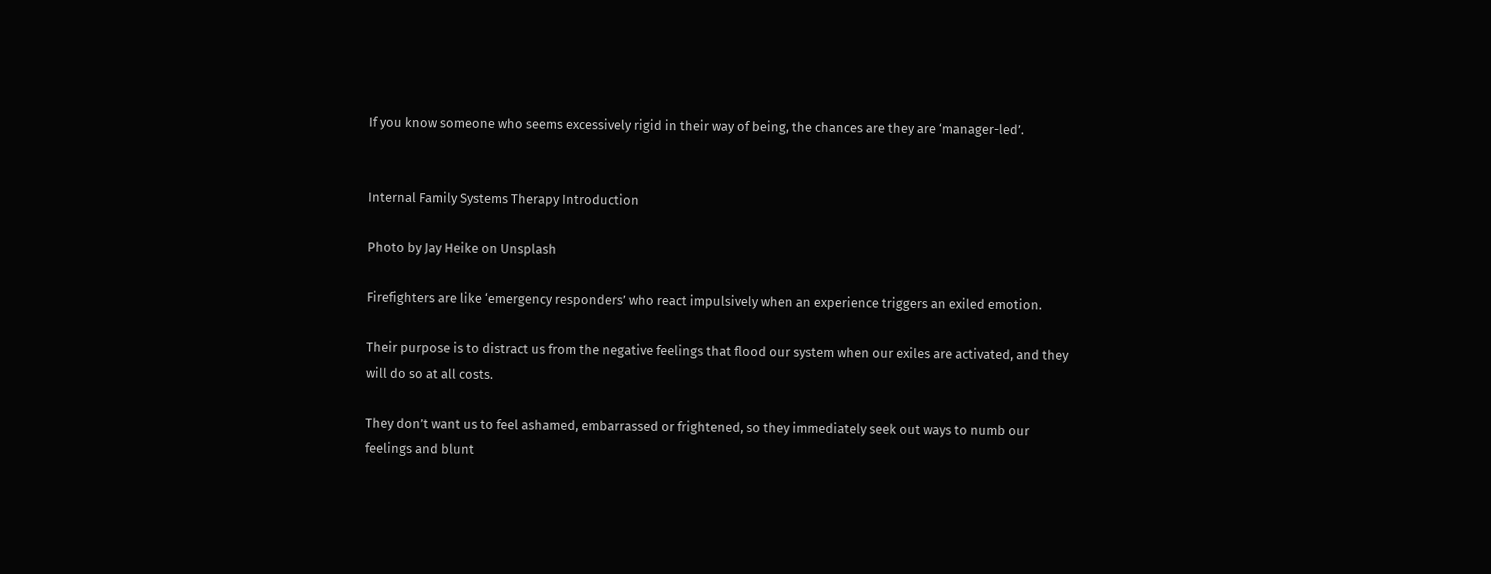If you know someone who seems excessively rigid in their way of being, the chances are they are ‘manager-led’.


Internal Family Systems Therapy Introduction

Photo by Jay Heike on Unsplash

Firefighters are like ‘emergency responders’ who react impulsively when an experience triggers an exiled emotion.

Their purpose is to distract us from the negative feelings that flood our system when our exiles are activated, and they will do so at all costs.

They don’t want us to feel ashamed, embarrassed or frightened, so they immediately seek out ways to numb our feelings and blunt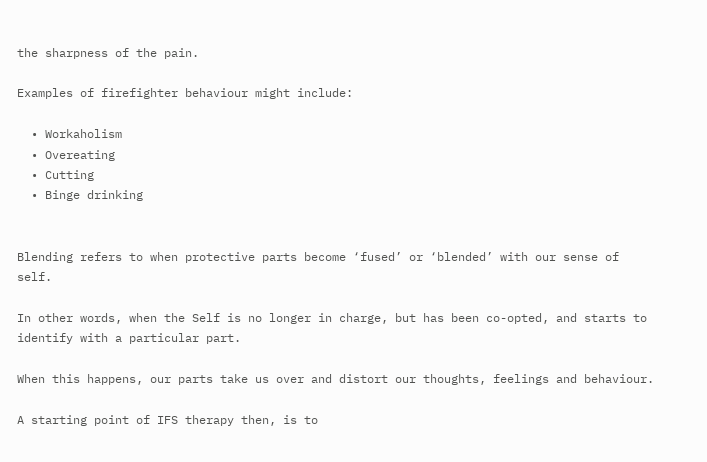the sharpness of the pain.

Examples of firefighter behaviour might include:

  • Workaholism
  • Overeating
  • Cutting
  • Binge drinking


Blending refers to when protective parts become ‘fused’ or ‘blended’ with our sense of self.

In other words, when the Self is no longer in charge, but has been co-opted, and starts to identify with a particular part.

When this happens, our parts take us over and distort our thoughts, feelings and behaviour.

A starting point of IFS therapy then, is to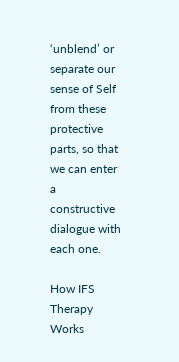‘unblend’ or separate our sense of Self from these protective parts, so that we can enter a constructive dialogue with each one.

How IFS Therapy Works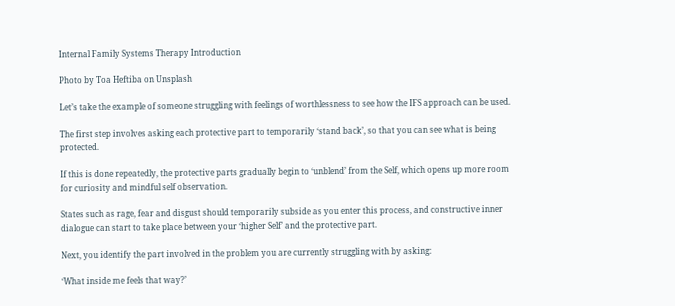Internal Family Systems Therapy Introduction

Photo by Toa Heftiba on Unsplash

Let’s take the example of someone struggling with feelings of worthlessness to see how the IFS approach can be used.

The first step involves asking each protective part to temporarily ‘stand back’, so that you can see what is being protected.

If this is done repeatedly, the protective parts gradually begin to ‘unblend’ from the Self, which opens up more room for curiosity and mindful self observation.

States such as rage, fear and disgust should temporarily subside as you enter this process, and constructive inner dialogue can start to take place between your ‘higher Self’ and the protective part.

Next, you identify the part involved in the problem you are currently struggling with by asking:

‘What inside me feels that way?’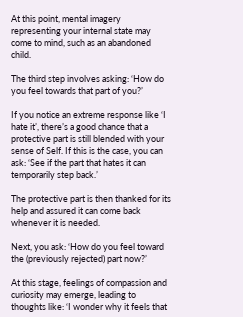At this point, mental imagery representing your internal state may come to mind, such as an abandoned child.

The third step involves asking: ‘How do you feel towards that part of you?’

If you notice an extreme response like ‘I hate it’, there’s a good chance that a protective part is still blended with your sense of Self. If this is the case, you can ask: ‘See if the part that hates it can temporarily step back.’

The protective part is then thanked for its help and assured it can come back whenever it is needed.

Next, you ask: ‘How do you feel toward the (previously rejected) part now?’

At this stage, feelings of compassion and curiosity may emerge, leading to thoughts like: ‘I wonder why it feels that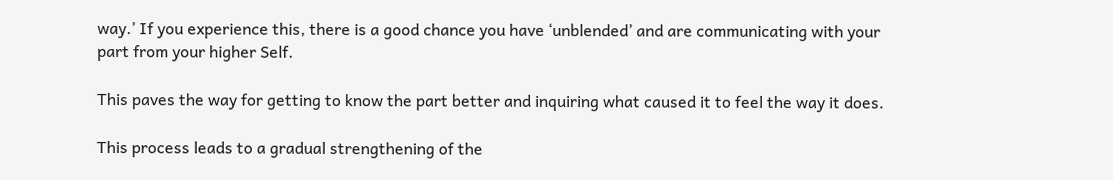way.’ If you experience this, there is a good chance you have ‘unblended’ and are communicating with your part from your higher Self.

This paves the way for getting to know the part better and inquiring what caused it to feel the way it does.

This process leads to a gradual strengthening of the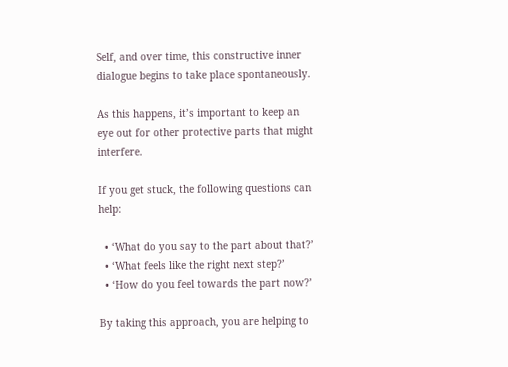Self, and over time, this constructive inner dialogue begins to take place spontaneously.

As this happens, it’s important to keep an eye out for other protective parts that might interfere.

If you get stuck, the following questions can help:

  • ‘What do you say to the part about that?’
  • ‘What feels like the right next step?’
  • ‘How do you feel towards the part now?’

By taking this approach, you are helping to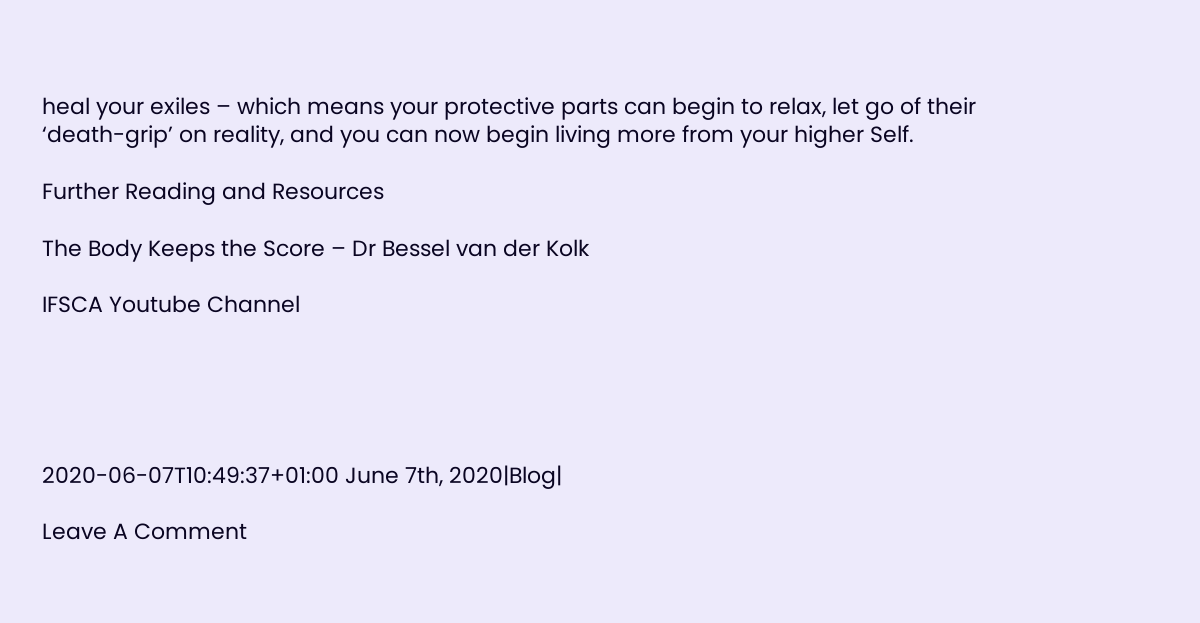heal your exiles – which means your protective parts can begin to relax, let go of their ‘death-grip’ on reality, and you can now begin living more from your higher Self.

Further Reading and Resources

The Body Keeps the Score – Dr Bessel van der Kolk

IFSCA Youtube Channel





2020-06-07T10:49:37+01:00 June 7th, 2020|Blog|

Leave A Comment